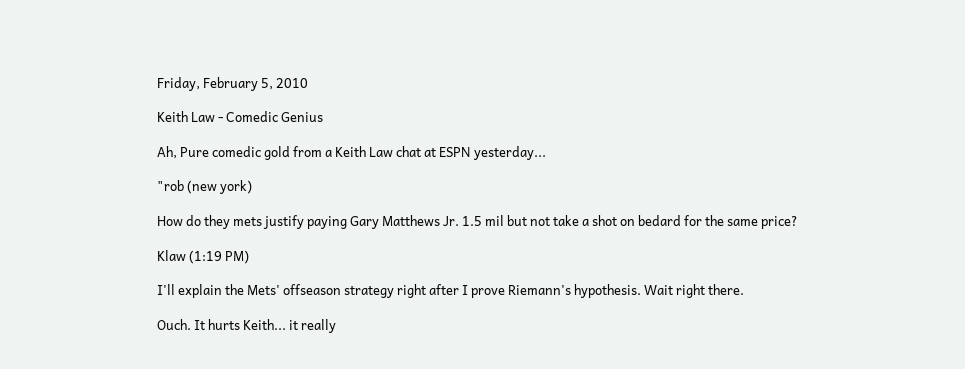Friday, February 5, 2010

Keith Law - Comedic Genius

Ah, Pure comedic gold from a Keith Law chat at ESPN yesterday...

"rob (new york)

How do they mets justify paying Gary Matthews Jr. 1.5 mil but not take a shot on bedard for the same price?

Klaw (1:19 PM)

I'll explain the Mets' offseason strategy right after I prove Riemann's hypothesis. Wait right there.

Ouch. It hurts Keith... it really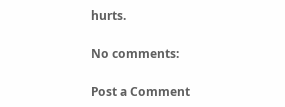hurts.

No comments:

Post a Comment